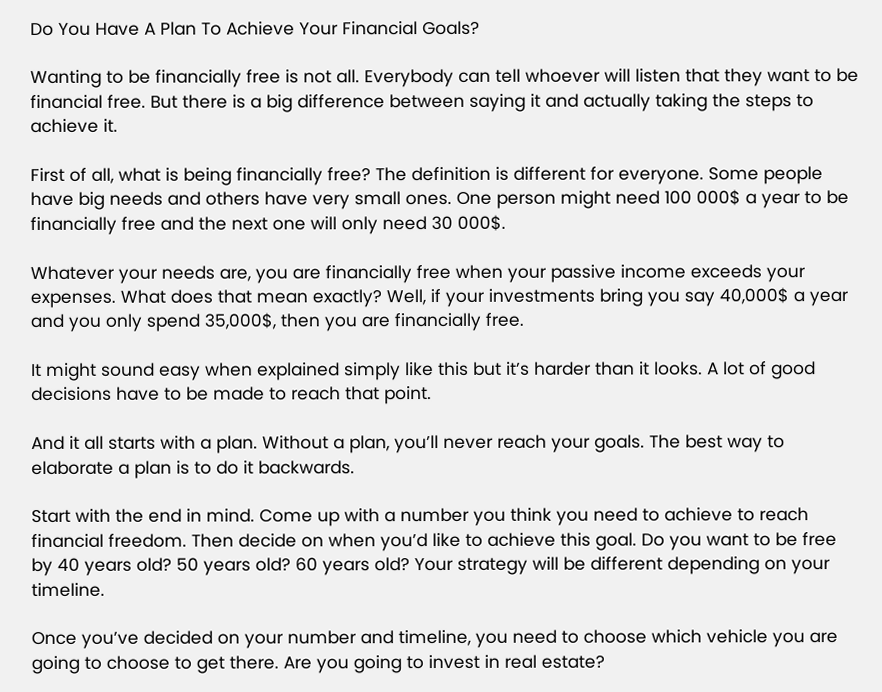Do You Have A Plan To Achieve Your Financial Goals?

Wanting to be financially free is not all. Everybody can tell whoever will listen that they want to be financial free. But there is a big difference between saying it and actually taking the steps to achieve it.

First of all, what is being financially free? The definition is different for everyone. Some people have big needs and others have very small ones. One person might need 100 000$ a year to be financially free and the next one will only need 30 000$.

Whatever your needs are, you are financially free when your passive income exceeds your expenses. What does that mean exactly? Well, if your investments bring you say 40,000$ a year and you only spend 35,000$, then you are financially free.

It might sound easy when explained simply like this but it’s harder than it looks. A lot of good decisions have to be made to reach that point.

And it all starts with a plan. Without a plan, you’ll never reach your goals. The best way to elaborate a plan is to do it backwards.

Start with the end in mind. Come up with a number you think you need to achieve to reach financial freedom. Then decide on when you’d like to achieve this goal. Do you want to be free by 40 years old? 50 years old? 60 years old? Your strategy will be different depending on your timeline.

Once you’ve decided on your number and timeline, you need to choose which vehicle you are going to choose to get there. Are you going to invest in real estate?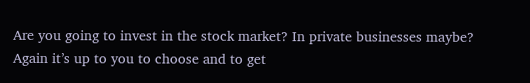Are you going to invest in the stock market? In private businesses maybe? Again it’s up to you to choose and to get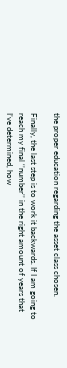the proper education regarding the asset class chosen.

Finally, the last step is to work it backwards. If I am going to reach my final ‘’number’’ in the right amount of years that I’ve determined, how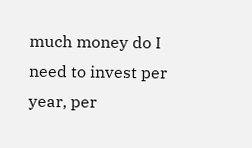much money do I need to invest per year, per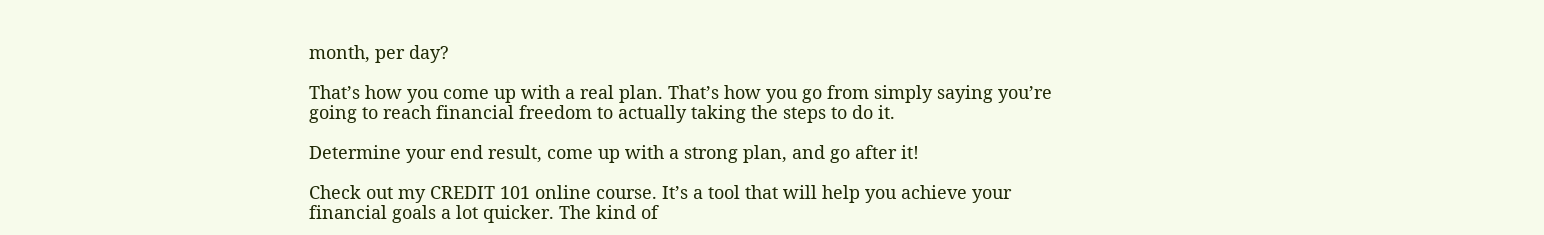month, per day?

That’s how you come up with a real plan. That’s how you go from simply saying you’re going to reach financial freedom to actually taking the steps to do it.

Determine your end result, come up with a strong plan, and go after it!

Check out my CREDIT 101 online course. It’s a tool that will help you achieve your financial goals a lot quicker. The kind of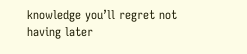knowledge you’ll regret not having later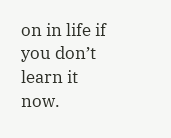on in life if you don’t learn it now.